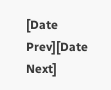[Date Prev][Date Next]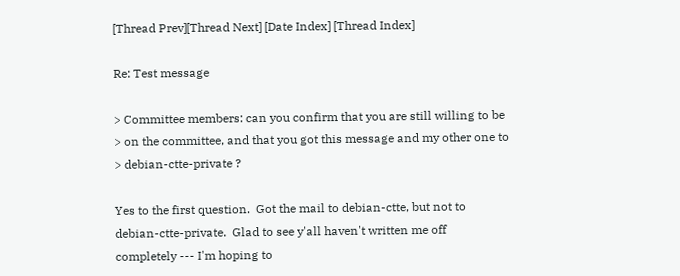[Thread Prev][Thread Next] [Date Index] [Thread Index]

Re: Test message

> Committee members: can you confirm that you are still willing to be
> on the committee, and that you got this message and my other one to
> debian-ctte-private ?

Yes to the first question.  Got the mail to debian-ctte, but not to
debian-ctte-private.  Glad to see y'all haven't written me off
completely --- I'm hoping to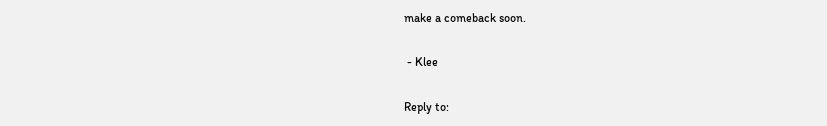make a comeback soon.

 - Klee

Reply to: